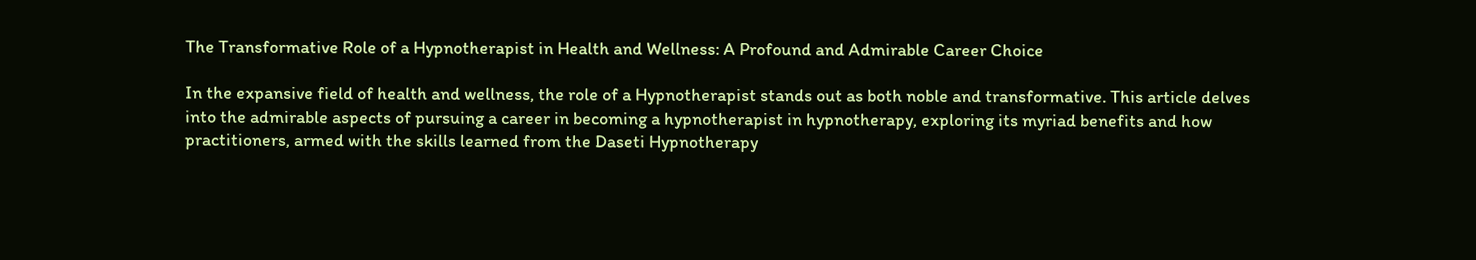The Transformative Role of a Hypnotherapist in Health and Wellness: A Profound and Admirable Career Choice

In the expansive field of health and wellness, the role of a Hypnotherapist stands out as both noble and transformative. This article delves into the admirable aspects of pursuing a career in becoming a hypnotherapist in hypnotherapy, exploring its myriad benefits and how practitioners, armed with the skills learned from the Daseti Hypnotherapy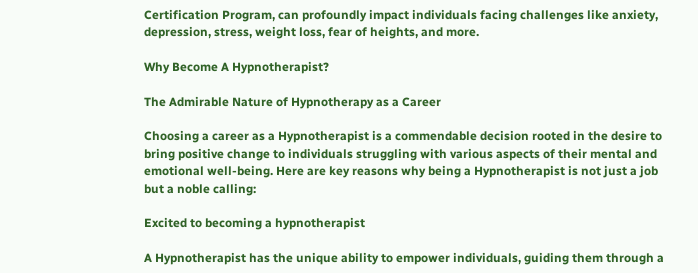Certification Program, can profoundly impact individuals facing challenges like anxiety, depression, stress, weight loss, fear of heights, and more.

Why Become A Hypnotherapist?

The Admirable Nature of Hypnotherapy as a Career

Choosing a career as a Hypnotherapist is a commendable decision rooted in the desire to bring positive change to individuals struggling with various aspects of their mental and emotional well-being. Here are key reasons why being a Hypnotherapist is not just a job but a noble calling:

Excited to becoming a hypnotherapist

A Hypnotherapist has the unique ability to empower individuals, guiding them through a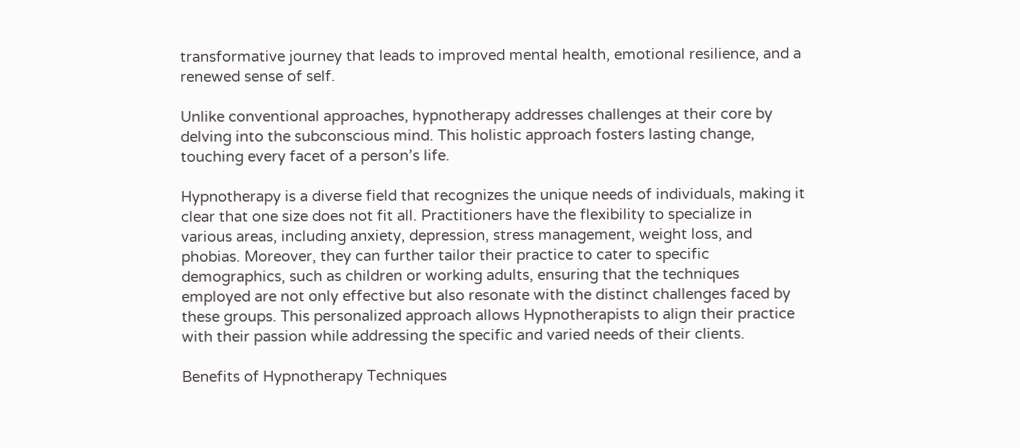transformative journey that leads to improved mental health, emotional resilience, and a renewed sense of self.

Unlike conventional approaches, hypnotherapy addresses challenges at their core by delving into the subconscious mind. This holistic approach fosters lasting change, touching every facet of a person’s life.

Hypnotherapy is a diverse field that recognizes the unique needs of individuals, making it clear that one size does not fit all. Practitioners have the flexibility to specialize in various areas, including anxiety, depression, stress management, weight loss, and phobias. Moreover, they can further tailor their practice to cater to specific demographics, such as children or working adults, ensuring that the techniques employed are not only effective but also resonate with the distinct challenges faced by these groups. This personalized approach allows Hypnotherapists to align their practice with their passion while addressing the specific and varied needs of their clients.

Benefits of Hypnotherapy Techniques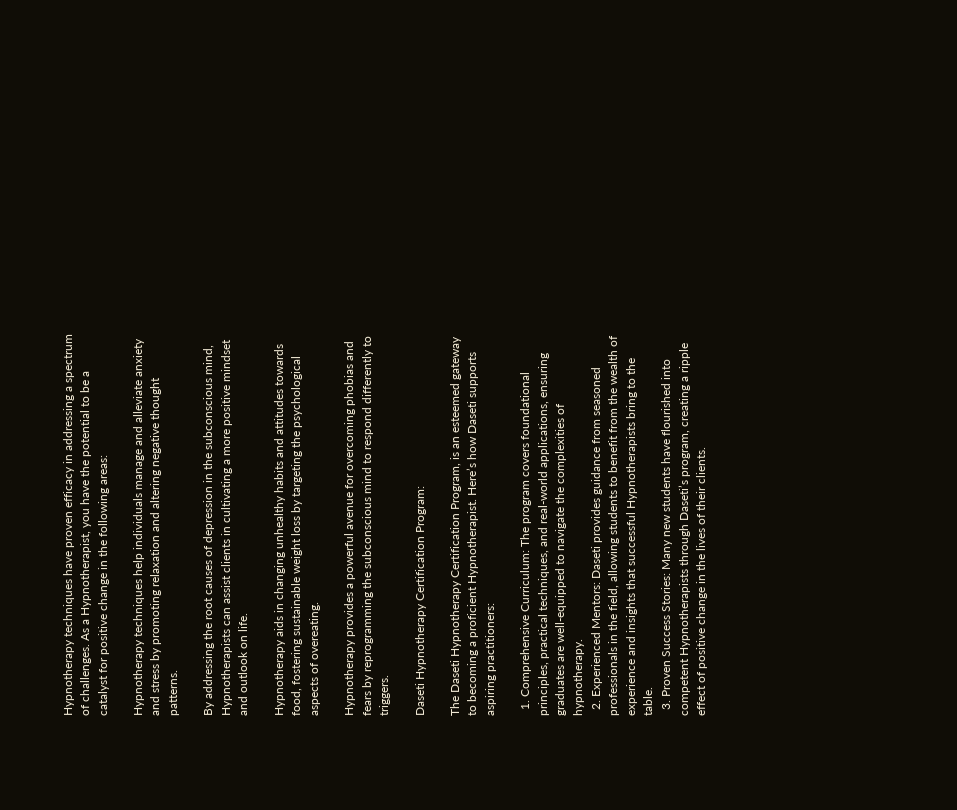Hypnotherapy techniques have proven efficacy in addressing a spectrum of challenges. As a Hypnotherapist, you have the potential to be a catalyst for positive change in the following areas:

Hypnotherapy techniques help individuals manage and alleviate anxiety and stress by promoting relaxation and altering negative thought patterns.

By addressing the root causes of depression in the subconscious mind, Hypnotherapists can assist clients in cultivating a more positive mindset and outlook on life.

Hypnotherapy aids in changing unhealthy habits and attitudes towards food, fostering sustainable weight loss by targeting the psychological aspects of overeating.

Hypnotherapy provides a powerful avenue for overcoming phobias and fears by reprogramming the subconscious mind to respond differently to triggers.

Daseti Hypnotherapy Certification Program:

The Daseti Hypnotherapy Certification Program, is an esteemed gateway to becoming a proficient Hypnotherapist. Here’s how Daseti supports aspiring practitioners:

  1. Comprehensive Curriculum: The program covers foundational principles, practical techniques, and real-world applications, ensuring graduates are well-equipped to navigate the complexities of hypnotherapy.
  2. Experienced Mentors: Daseti provides guidance from seasoned professionals in the field, allowing students to benefit from the wealth of experience and insights that successful Hypnotherapists bring to the table.
  3. Proven Success Stories: Many new students have flourished into competent Hypnotherapists through Daseti’s program, creating a ripple effect of positive change in the lives of their clients.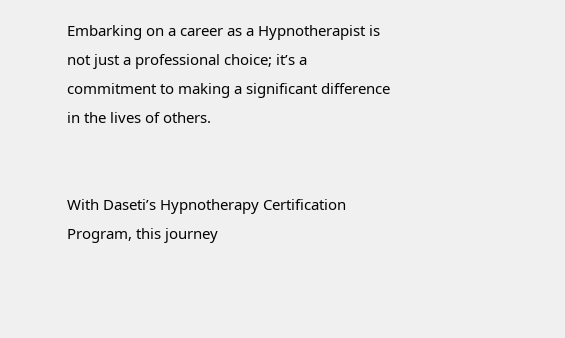Embarking on a career as a Hypnotherapist is not just a professional choice; it’s a commitment to making a significant difference in the lives of others.


With Daseti’s Hypnotherapy Certification Program, this journey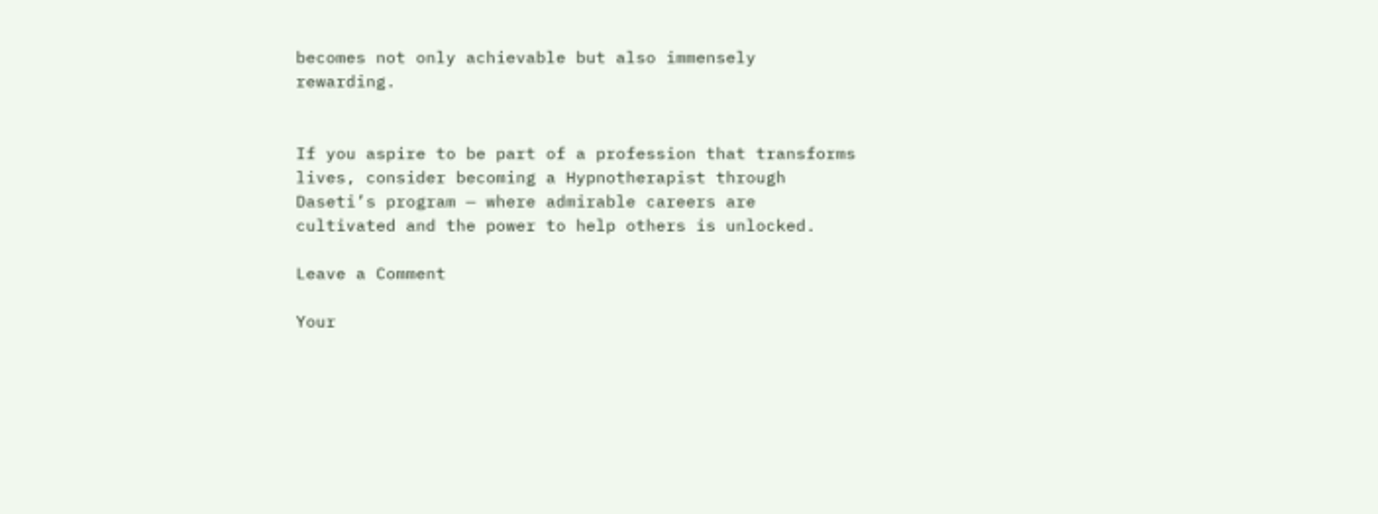becomes not only achievable but also immensely rewarding.


If you aspire to be part of a profession that transforms lives, consider becoming a Hypnotherapist through Daseti’s program — where admirable careers are cultivated and the power to help others is unlocked.

Leave a Comment

Your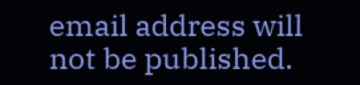email address will not be published.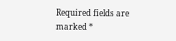Required fields are marked *